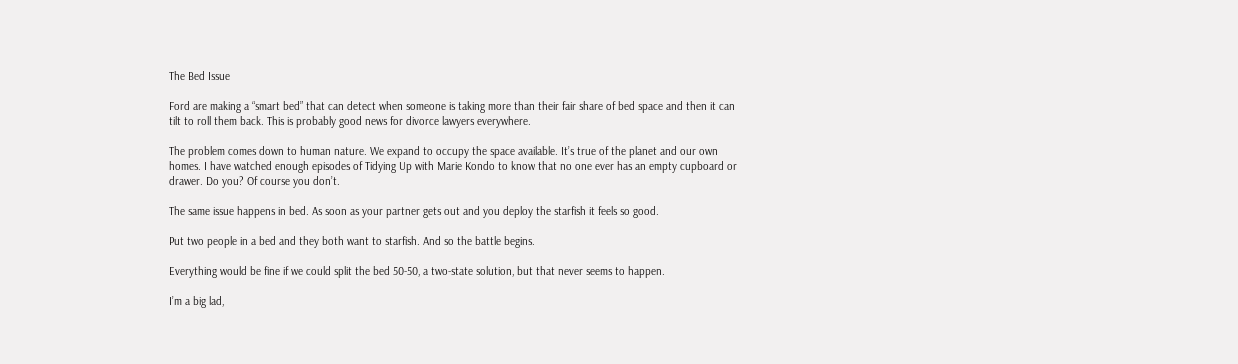The Bed Issue

Ford are making a “smart bed” that can detect when someone is taking more than their fair share of bed space and then it can tilt to roll them back. This is probably good news for divorce lawyers everywhere.

The problem comes down to human nature. We expand to occupy the space available. It’s true of the planet and our own homes. I have watched enough episodes of Tidying Up with Marie Kondo to know that no one ever has an empty cupboard or drawer. Do you? Of course you don’t.

The same issue happens in bed. As soon as your partner gets out and you deploy the starfish it feels so good.

Put two people in a bed and they both want to starfish. And so the battle begins.

Everything would be fine if we could split the bed 50-50, a two-state solution, but that never seems to happen.

I’m a big lad,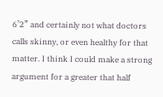6’2” and certainly not what doctors calls skinny, or even healthy for that matter. I think I could make a strong argument for a greater that half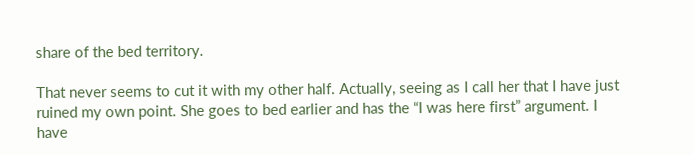share of the bed territory.

That never seems to cut it with my other half. Actually, seeing as I call her that I have just ruined my own point. She goes to bed earlier and has the “I was here first” argument. I have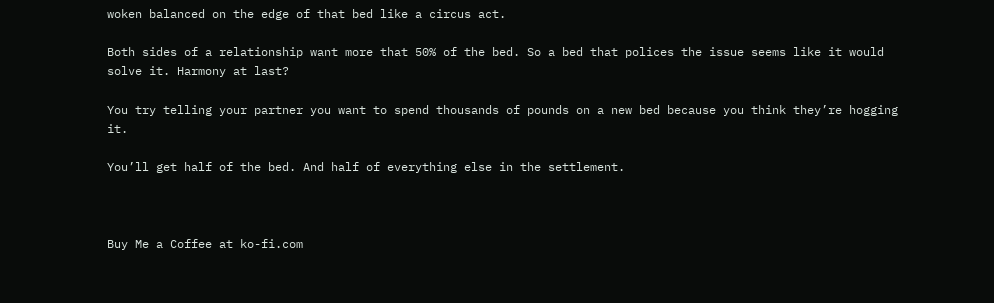woken balanced on the edge of that bed like a circus act.

Both sides of a relationship want more that 50% of the bed. So a bed that polices the issue seems like it would solve it. Harmony at last?

You try telling your partner you want to spend thousands of pounds on a new bed because you think they’re hogging it.

You’ll get half of the bed. And half of everything else in the settlement.



Buy Me a Coffee at ko-fi.com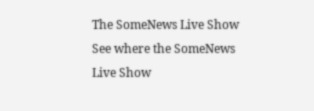The SomeNews Live Show
See where the SomeNews Live Show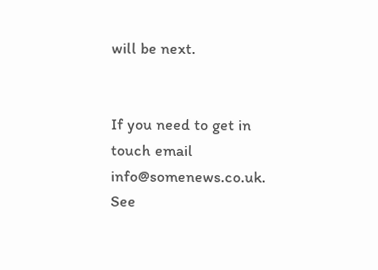will be next.


If you need to get in touch email info@somenews.co.uk. See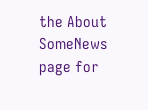the About SomeNews page for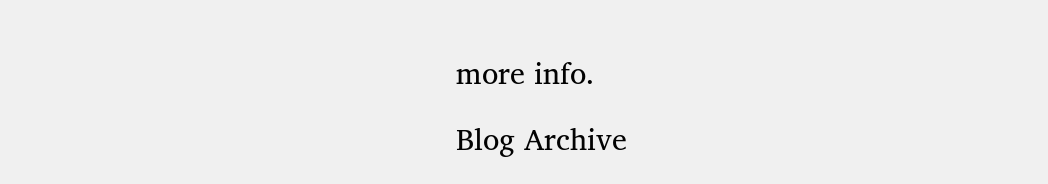more info.

Blog Archive